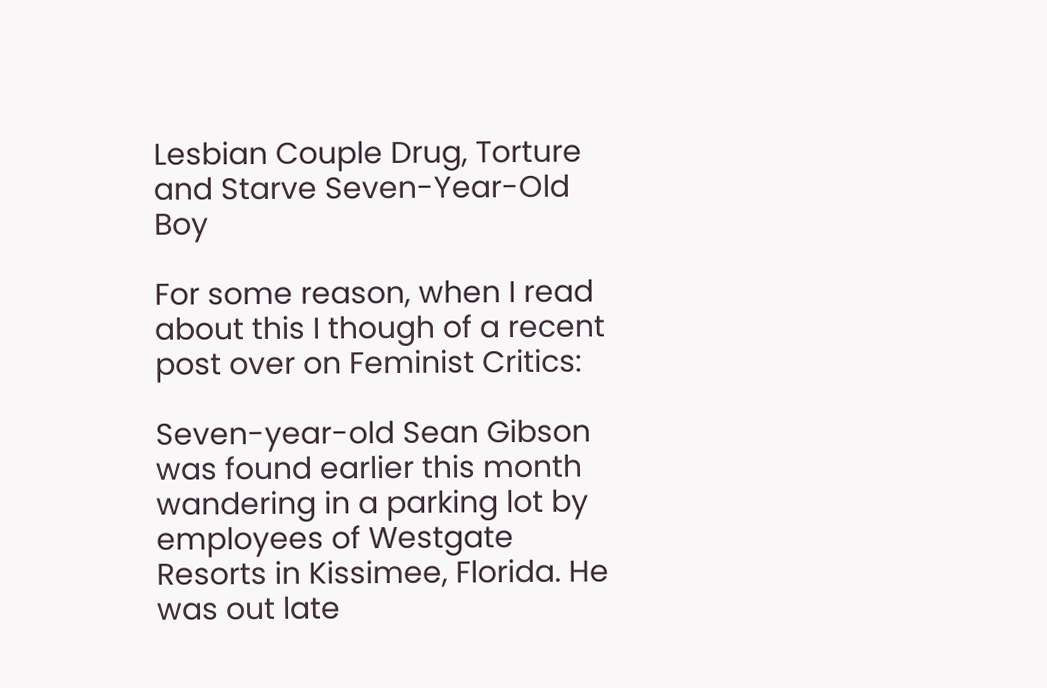Lesbian Couple Drug, Torture and Starve Seven-Year-Old Boy

For some reason, when I read about this I though of a recent post over on Feminist Critics:

Seven-year-old Sean Gibson was found earlier this month wandering in a parking lot by employees of Westgate Resorts in Kissimee, Florida. He was out late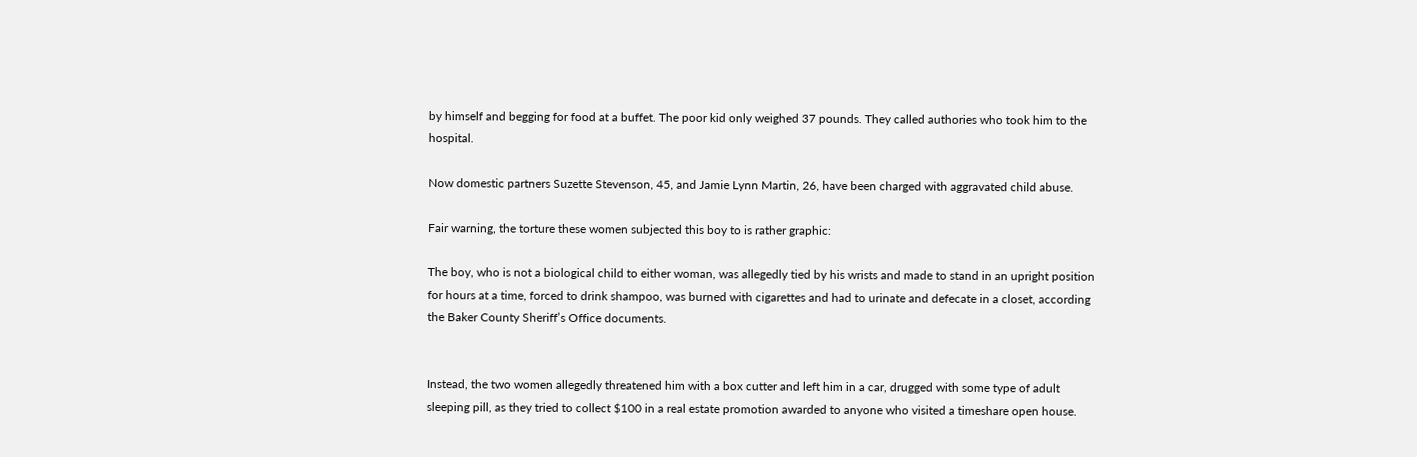by himself and begging for food at a buffet. The poor kid only weighed 37 pounds. They called authories who took him to the hospital.

Now domestic partners Suzette Stevenson, 45, and Jamie Lynn Martin, 26, have been charged with aggravated child abuse.

Fair warning, the torture these women subjected this boy to is rather graphic:

The boy, who is not a biological child to either woman, was allegedly tied by his wrists and made to stand in an upright position for hours at a time, forced to drink shampoo, was burned with cigarettes and had to urinate and defecate in a closet, according the Baker County Sheriff’s Office documents.


Instead, the two women allegedly threatened him with a box cutter and left him in a car, drugged with some type of adult sleeping pill, as they tried to collect $100 in a real estate promotion awarded to anyone who visited a timeshare open house.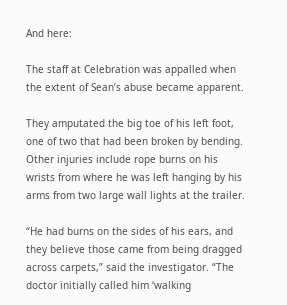And here:

The staff at Celebration was appalled when the extent of Sean’s abuse became apparent.

They amputated the big toe of his left foot, one of two that had been broken by bending. Other injuries include rope burns on his wrists from where he was left hanging by his arms from two large wall lights at the trailer.

“He had burns on the sides of his ears, and they believe those came from being dragged across carpets,” said the investigator. “The doctor initially called him ‘walking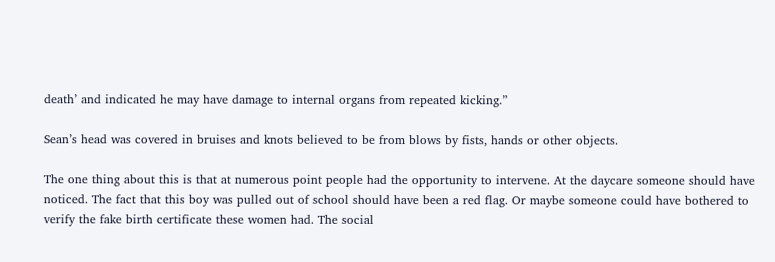death’ and indicated he may have damage to internal organs from repeated kicking.”

Sean’s head was covered in bruises and knots believed to be from blows by fists, hands or other objects.

The one thing about this is that at numerous point people had the opportunity to intervene. At the daycare someone should have noticed. The fact that this boy was pulled out of school should have been a red flag. Or maybe someone could have bothered to verify the fake birth certificate these women had. The social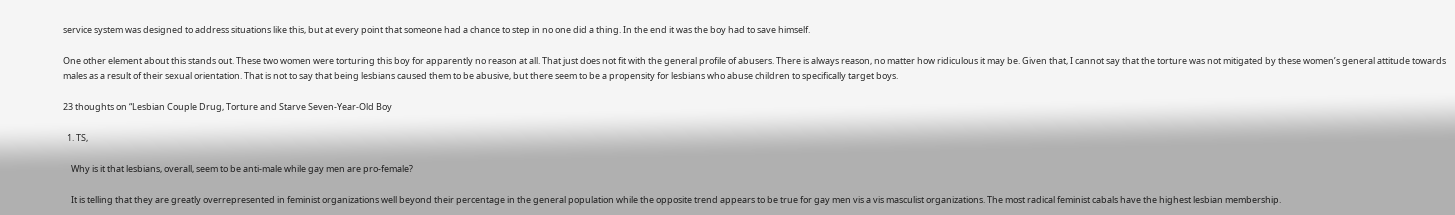service system was designed to address situations like this, but at every point that someone had a chance to step in no one did a thing. In the end it was the boy had to save himself.

One other element about this stands out. These two women were torturing this boy for apparently no reason at all. That just does not fit with the general profile of abusers. There is always reason, no matter how ridiculous it may be. Given that, I cannot say that the torture was not mitigated by these women’s general attitude towards males as a result of their sexual orientation. That is not to say that being lesbians caused them to be abusive, but there seem to be a propensity for lesbians who abuse children to specifically target boys.

23 thoughts on “Lesbian Couple Drug, Torture and Starve Seven-Year-Old Boy

  1. TS,

    Why is it that lesbians, overall, seem to be anti-male while gay men are pro-female?

    It is telling that they are greatly overrepresented in feminist organizations well beyond their percentage in the general population while the opposite trend appears to be true for gay men vis a vis masculist organizations. The most radical feminist cabals have the highest lesbian membership.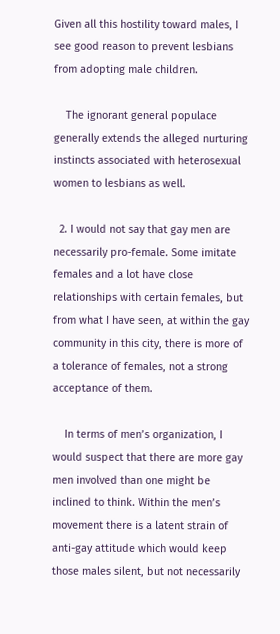Given all this hostility toward males, I see good reason to prevent lesbians from adopting male children.

    The ignorant general populace generally extends the alleged nurturing instincts associated with heterosexual women to lesbians as well.

  2. I would not say that gay men are necessarily pro-female. Some imitate females and a lot have close relationships with certain females, but from what I have seen, at within the gay community in this city, there is more of a tolerance of females, not a strong acceptance of them.

    In terms of men’s organization, I would suspect that there are more gay men involved than one might be inclined to think. Within the men’s movement there is a latent strain of anti-gay attitude which would keep those males silent, but not necessarily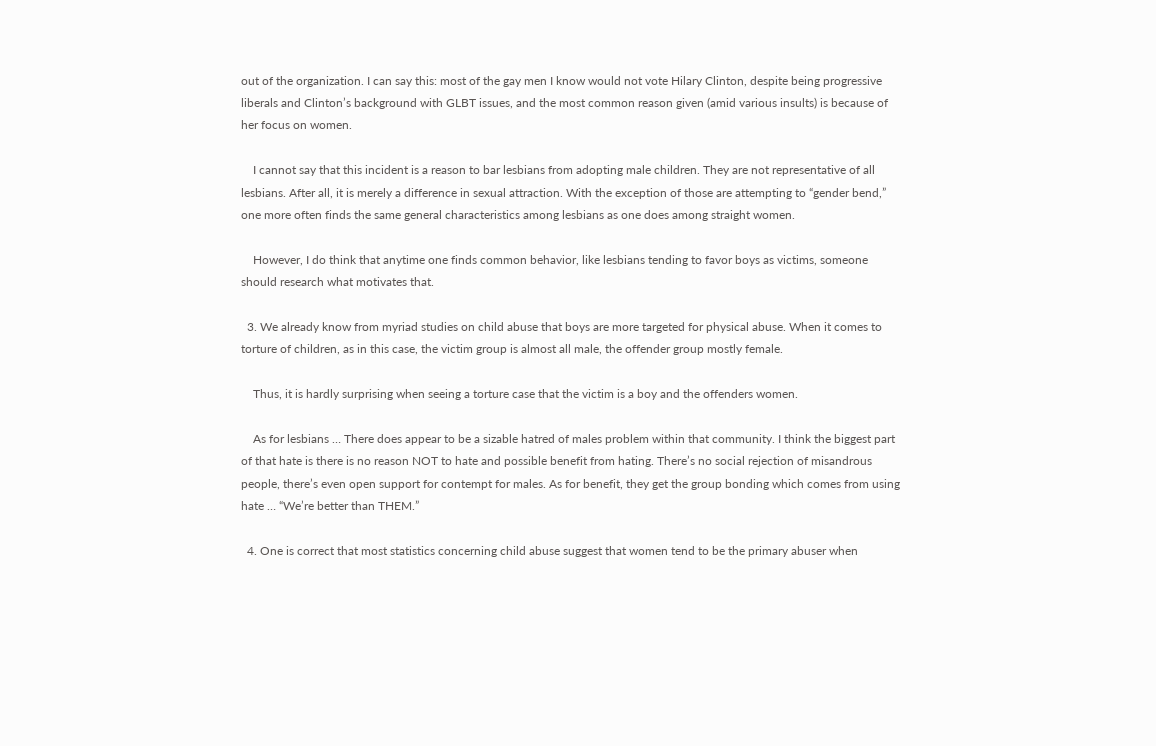out of the organization. I can say this: most of the gay men I know would not vote Hilary Clinton, despite being progressive liberals and Clinton’s background with GLBT issues, and the most common reason given (amid various insults) is because of her focus on women.

    I cannot say that this incident is a reason to bar lesbians from adopting male children. They are not representative of all lesbians. After all, it is merely a difference in sexual attraction. With the exception of those are attempting to “gender bend,” one more often finds the same general characteristics among lesbians as one does among straight women.

    However, I do think that anytime one finds common behavior, like lesbians tending to favor boys as victims, someone should research what motivates that.

  3. We already know from myriad studies on child abuse that boys are more targeted for physical abuse. When it comes to torture of children, as in this case, the victim group is almost all male, the offender group mostly female.

    Thus, it is hardly surprising when seeing a torture case that the victim is a boy and the offenders women.

    As for lesbians … There does appear to be a sizable hatred of males problem within that community. I think the biggest part of that hate is there is no reason NOT to hate and possible benefit from hating. There’s no social rejection of misandrous people, there’s even open support for contempt for males. As for benefit, they get the group bonding which comes from using hate … “We’re better than THEM.”

  4. One is correct that most statistics concerning child abuse suggest that women tend to be the primary abuser when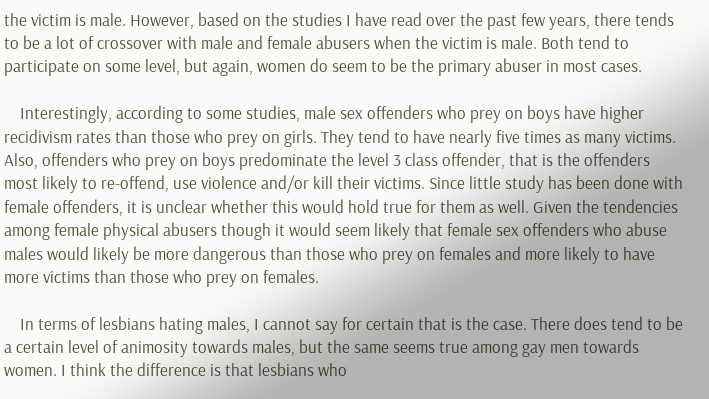the victim is male. However, based on the studies I have read over the past few years, there tends to be a lot of crossover with male and female abusers when the victim is male. Both tend to participate on some level, but again, women do seem to be the primary abuser in most cases.

    Interestingly, according to some studies, male sex offenders who prey on boys have higher recidivism rates than those who prey on girls. They tend to have nearly five times as many victims. Also, offenders who prey on boys predominate the level 3 class offender, that is the offenders most likely to re-offend, use violence and/or kill their victims. Since little study has been done with female offenders, it is unclear whether this would hold true for them as well. Given the tendencies among female physical abusers though it would seem likely that female sex offenders who abuse males would likely be more dangerous than those who prey on females and more likely to have more victims than those who prey on females.

    In terms of lesbians hating males, I cannot say for certain that is the case. There does tend to be a certain level of animosity towards males, but the same seems true among gay men towards women. I think the difference is that lesbians who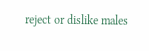reject or dislike males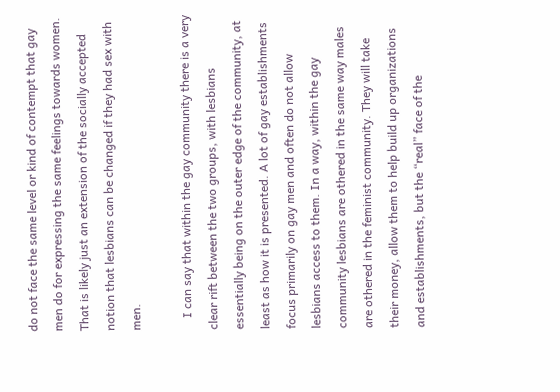do not face the same level or kind of contempt that gay men do for expressing the same feelings towards women. That is likely just an extension of the socially accepted notion that lesbians can be changed if they had sex with men.

    I can say that within the gay community there is a very clear rift between the two groups, with lesbians essentially being on the outer edge of the community, at least as how it is presented. A lot of gay establishments focus primarily on gay men and often do not allow lesbians access to them. In a way, within the gay community lesbians are othered in the same way males are othered in the feminist community. They will take their money, allow them to help build up organizations and establishments, but the “real” face of the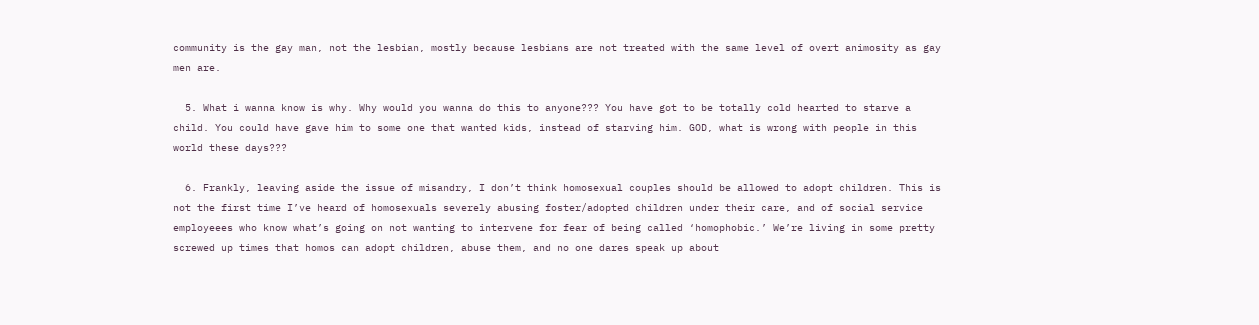community is the gay man, not the lesbian, mostly because lesbians are not treated with the same level of overt animosity as gay men are.

  5. What i wanna know is why. Why would you wanna do this to anyone??? You have got to be totally cold hearted to starve a child. You could have gave him to some one that wanted kids, instead of starving him. GOD, what is wrong with people in this world these days???

  6. Frankly, leaving aside the issue of misandry, I don’t think homosexual couples should be allowed to adopt children. This is not the first time I’ve heard of homosexuals severely abusing foster/adopted children under their care, and of social service employeees who know what’s going on not wanting to intervene for fear of being called ‘homophobic.’ We’re living in some pretty screwed up times that homos can adopt children, abuse them, and no one dares speak up about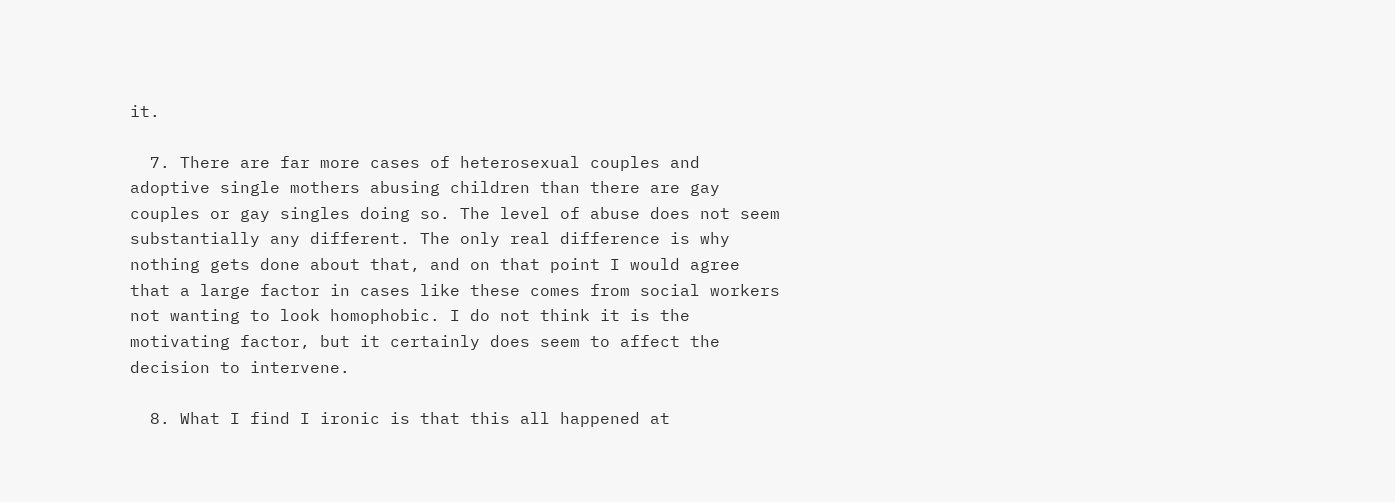it.

  7. There are far more cases of heterosexual couples and adoptive single mothers abusing children than there are gay couples or gay singles doing so. The level of abuse does not seem substantially any different. The only real difference is why nothing gets done about that, and on that point I would agree that a large factor in cases like these comes from social workers not wanting to look homophobic. I do not think it is the motivating factor, but it certainly does seem to affect the decision to intervene.

  8. What I find I ironic is that this all happened at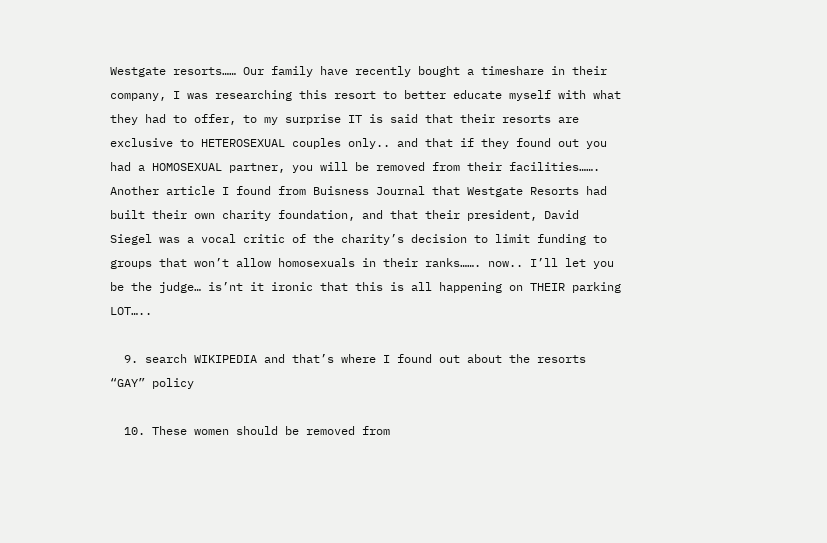Westgate resorts…… Our family have recently bought a timeshare in their company, I was researching this resort to better educate myself with what they had to offer, to my surprise IT is said that their resorts are exclusive to HETEROSEXUAL couples only.. and that if they found out you had a HOMOSEXUAL partner, you will be removed from their facilities……. Another article I found from Buisness Journal that Westgate Resorts had built their own charity foundation, and that their president, David Siegel was a vocal critic of the charity’s decision to limit funding to groups that won’t allow homosexuals in their ranks……. now.. I’ll let you be the judge… is’nt it ironic that this is all happening on THEIR parking LOT…..

  9. search WIKIPEDIA and that’s where I found out about the resorts “GAY” policy

  10. These women should be removed from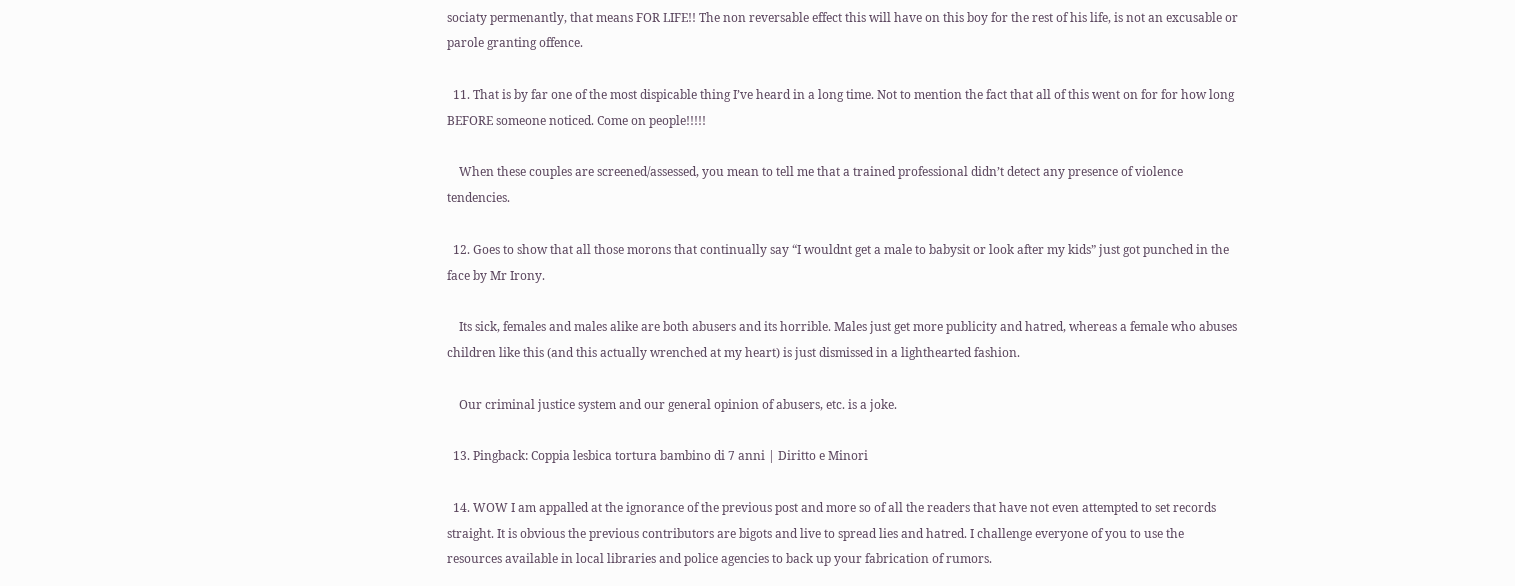sociaty permenantly, that means FOR LIFE!! The non reversable effect this will have on this boy for the rest of his life, is not an excusable or parole granting offence.

  11. That is by far one of the most dispicable thing I’ve heard in a long time. Not to mention the fact that all of this went on for for how long BEFORE someone noticed. Come on people!!!!!

    When these couples are screened/assessed, you mean to tell me that a trained professional didn’t detect any presence of violence tendencies.

  12. Goes to show that all those morons that continually say “I wouldnt get a male to babysit or look after my kids” just got punched in the face by Mr Irony.

    Its sick, females and males alike are both abusers and its horrible. Males just get more publicity and hatred, whereas a female who abuses children like this (and this actually wrenched at my heart) is just dismissed in a lighthearted fashion.

    Our criminal justice system and our general opinion of abusers, etc. is a joke.

  13. Pingback: Coppia lesbica tortura bambino di 7 anni | Diritto e Minori

  14. WOW I am appalled at the ignorance of the previous post and more so of all the readers that have not even attempted to set records straight. It is obvious the previous contributors are bigots and live to spread lies and hatred. I challenge everyone of you to use the resources available in local libraries and police agencies to back up your fabrication of rumors.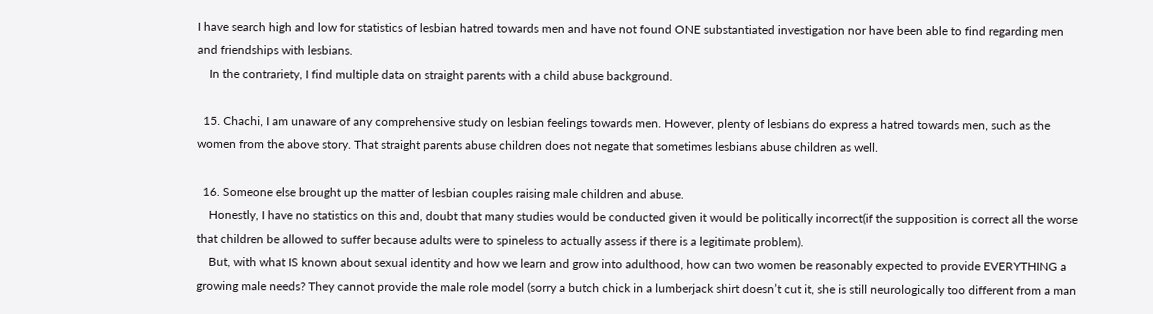I have search high and low for statistics of lesbian hatred towards men and have not found ONE substantiated investigation nor have been able to find regarding men and friendships with lesbians.
    In the contrariety, I find multiple data on straight parents with a child abuse background.

  15. Chachi, I am unaware of any comprehensive study on lesbian feelings towards men. However, plenty of lesbians do express a hatred towards men, such as the women from the above story. That straight parents abuse children does not negate that sometimes lesbians abuse children as well.

  16. Someone else brought up the matter of lesbian couples raising male children and abuse.
    Honestly, I have no statistics on this and, doubt that many studies would be conducted given it would be politically incorrect(if the supposition is correct all the worse that children be allowed to suffer because adults were to spineless to actually assess if there is a legitimate problem).
    But, with what IS known about sexual identity and how we learn and grow into adulthood, how can two women be reasonably expected to provide EVERYTHING a growing male needs? They cannot provide the male role model (sorry a butch chick in a lumberjack shirt doesn’t cut it, she is still neurologically too different from a man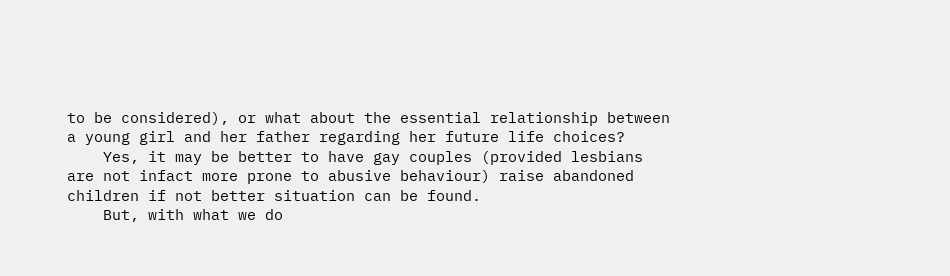to be considered), or what about the essential relationship between a young girl and her father regarding her future life choices?
    Yes, it may be better to have gay couples (provided lesbians are not infact more prone to abusive behaviour) raise abandoned children if not better situation can be found.
    But, with what we do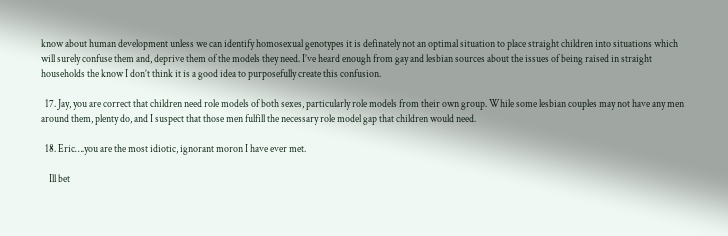know about human development unless we can identify homosexual genotypes it is definately not an optimal situation to place straight children into situations which will surely confuse them and, deprive them of the models they need. I’ve heard enough from gay and lesbian sources about the issues of being raised in straight households the know I don’t think it is a good idea to purposefully create this confusion.

  17. Jay, you are correct that children need role models of both sexes, particularly role models from their own group. While some lesbian couples may not have any men around them, plenty do, and I suspect that those men fulfill the necessary role model gap that children would need.

  18. Eric….you are the most idiotic, ignorant moron I have ever met.

    Ill bet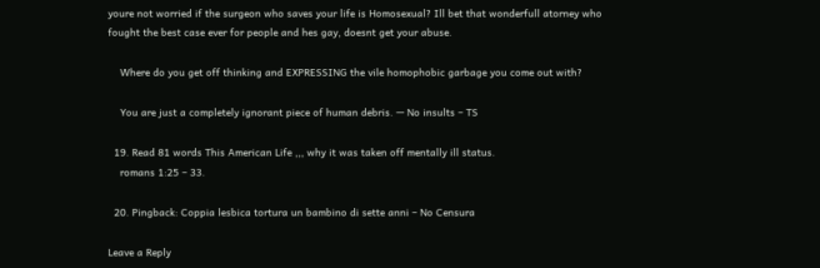youre not worried if the surgeon who saves your life is Homosexual? Ill bet that wonderfull atorney who fought the best case ever for people and hes gay, doesnt get your abuse.

    Where do you get off thinking and EXPRESSING the vile homophobic garbage you come out with?

    You are just a completely ignorant piece of human debris. — No insults – TS

  19. Read 81 words This American Life ,,, why it was taken off mentally ill status.
    romans 1:25 – 33.

  20. Pingback: Coppia lesbica tortura un bambino di sette anni – No Censura

Leave a Reply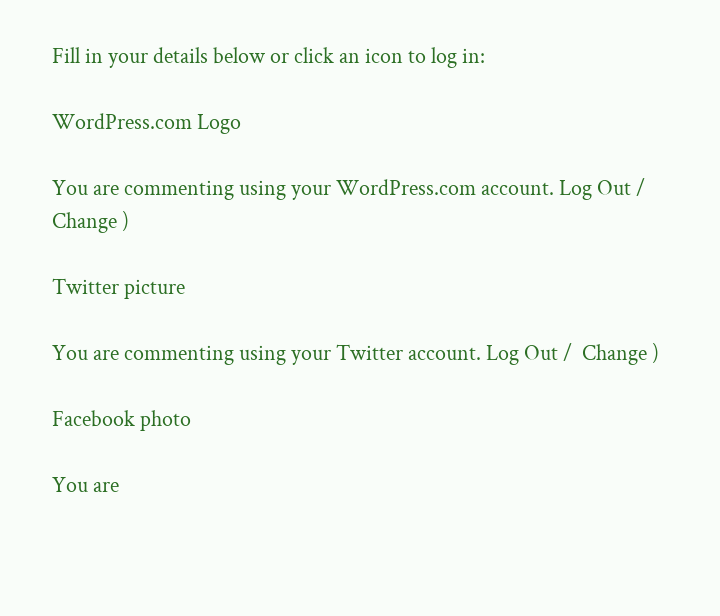Fill in your details below or click an icon to log in:

WordPress.com Logo

You are commenting using your WordPress.com account. Log Out /  Change )

Twitter picture

You are commenting using your Twitter account. Log Out /  Change )

Facebook photo

You are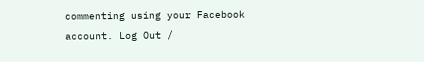commenting using your Facebook account. Log Out /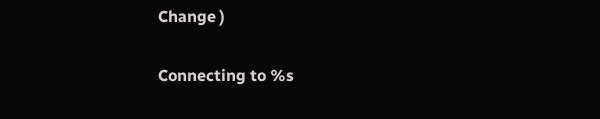Change )

Connecting to %s